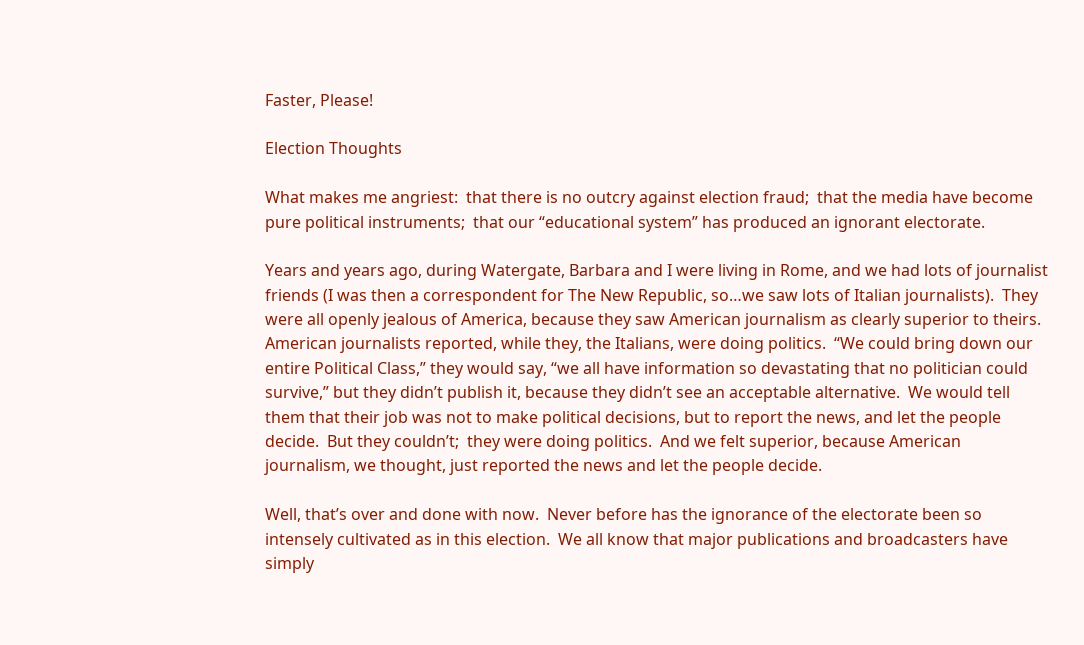Faster, Please!

Election Thoughts

What makes me angriest:  that there is no outcry against election fraud;  that the media have become pure political instruments;  that our “educational system” has produced an ignorant electorate.

Years and years ago, during Watergate, Barbara and I were living in Rome, and we had lots of journalist friends (I was then a correspondent for The New Republic, so…we saw lots of Italian journalists).  They were all openly jealous of America, because they saw American journalism as clearly superior to theirs.  American journalists reported, while they, the Italians, were doing politics.  “We could bring down our entire Political Class,” they would say, “we all have information so devastating that no politician could survive,” but they didn’t publish it, because they didn’t see an acceptable alternative.  We would tell them that their job was not to make political decisions, but to report the news, and let the people decide.  But they couldn’t;  they were doing politics.  And we felt superior, because American journalism, we thought, just reported the news and let the people decide.

Well, that’s over and done with now.  Never before has the ignorance of the electorate been so intensely cultivated as in this election.  We all know that major publications and broadcasters have simply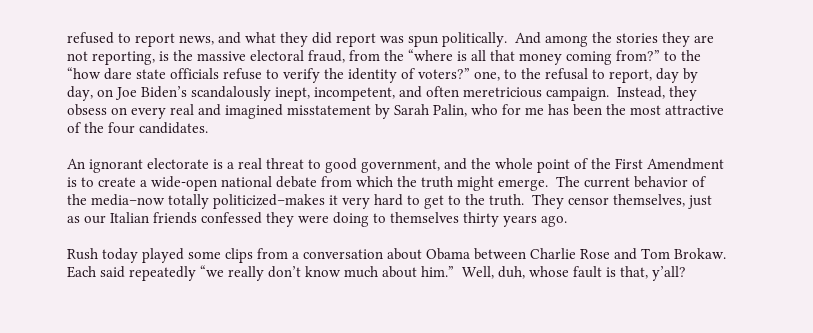refused to report news, and what they did report was spun politically.  And among the stories they are not reporting, is the massive electoral fraud, from the “where is all that money coming from?” to the “how dare state officials refuse to verify the identity of voters?” one, to the refusal to report, day by day, on Joe Biden’s scandalously inept, incompetent, and often meretricious campaign.  Instead, they obsess on every real and imagined misstatement by Sarah Palin, who for me has been the most attractive of the four candidates.

An ignorant electorate is a real threat to good government, and the whole point of the First Amendment is to create a wide-open national debate from which the truth might emerge.  The current behavior of the media–now totally politicized–makes it very hard to get to the truth.  They censor themselves, just as our Italian friends confessed they were doing to themselves thirty years ago.

Rush today played some clips from a conversation about Obama between Charlie Rose and Tom Brokaw.  Each said repeatedly “we really don’t know much about him.”  Well, duh, whose fault is that, y’all?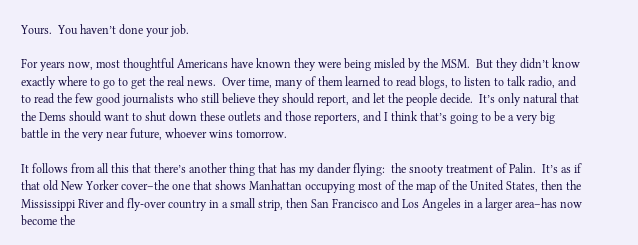Yours.  You haven’t done your job.

For years now, most thoughtful Americans have known they were being misled by the MSM.  But they didn’t know exactly where to go to get the real news.  Over time, many of them learned to read blogs, to listen to talk radio, and to read the few good journalists who still believe they should report, and let the people decide.  It’s only natural that the Dems should want to shut down these outlets and those reporters, and I think that’s going to be a very big battle in the very near future, whoever wins tomorrow.

It follows from all this that there’s another thing that has my dander flying:  the snooty treatment of Palin.  It’s as if that old New Yorker cover–the one that shows Manhattan occupying most of the map of the United States, then the Mississippi River and fly-over country in a small strip, then San Francisco and Los Angeles in a larger area–has now become the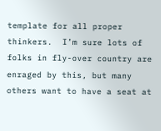template for all proper thinkers.  I’m sure lots of folks in fly-over country are enraged by this, but many others want to have a seat at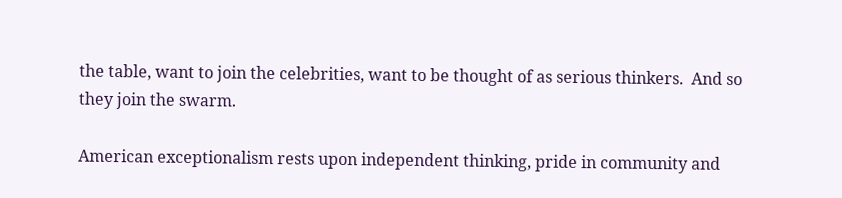the table, want to join the celebrities, want to be thought of as serious thinkers.  And so they join the swarm.

American exceptionalism rests upon independent thinking, pride in community and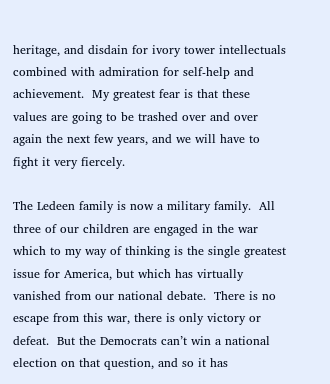heritage, and disdain for ivory tower intellectuals combined with admiration for self-help and achievement.  My greatest fear is that these values are going to be trashed over and over again the next few years, and we will have to fight it very fiercely.

The Ledeen family is now a military family.  All three of our children are engaged in the war which to my way of thinking is the single greatest issue for America, but which has virtually vanished from our national debate.  There is no escape from this war, there is only victory or defeat.  But the Democrats can’t win a national election on that question, and so it has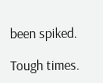been spiked.

Tough times.